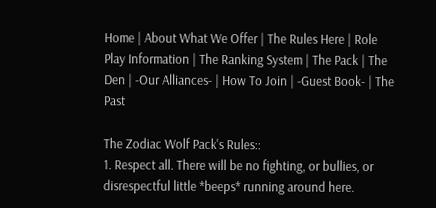Home | About What We Offer | The Rules Here | Role Play Information | The Ranking System | The Pack | The Den | -Our Alliances- | How To Join | -Guest Book- | The Past

The Zodiac Wolf Pack's Rules::
1. Respect all. There will be no fighting, or bullies, or disrespectful little *beeps* running around here.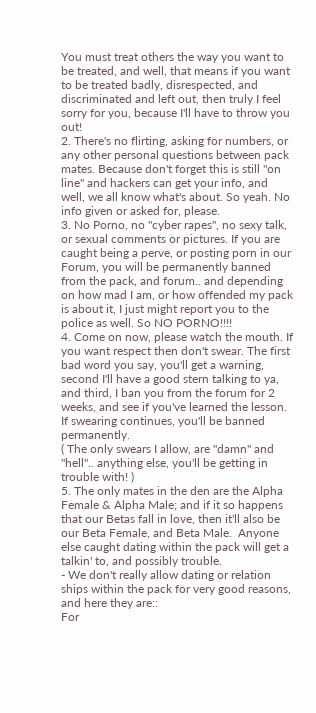You must treat others the way you want to be treated, and well, that means if you want to be treated badly, disrespected, and discriminated and left out, then truly I feel sorry for you, because I'll have to throw you out!
2. There's no flirting, asking for numbers, or any other personal questions between pack mates. Because don't forget this is still "on line" and hackers can get your info, and well, we all know what's about. So yeah. No info given or asked for, please.
3. No Porno, no "cyber rapes", no sexy talk, or sexual comments or pictures. If you are caught being a perve, or posting porn in our Forum, you will be permanently banned from the pack, and forum.. and depending on how mad I am, or how offended my pack is about it, I just might report you to the police as well. So NO PORNO!!!!
4. Come on now, please watch the mouth. If you want respect then don't swear. The first bad word you say, you'll get a warning, second I'll have a good stern talking to ya, and third, I ban you from the forum for 2 weeks, and see if you've learned the lesson. If swearing continues, you'll be banned permanently.
( The only swears I allow, are "damn" and "hell".. anything else, you'll be getting in trouble with! )
5. The only mates in the den are the Alpha Female & Alpha Male; and if it so happens that our Betas fall in love, then it'll also be our Beta Female, and Beta Male.  Anyone else caught dating within the pack will get a talkin' to, and possibly trouble.
- We don't really allow dating or relation ships within the pack for very good reasons, and here they are::
For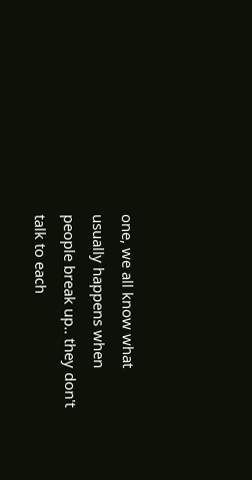one, we all know what usually happens when people break up.. they don't talk to each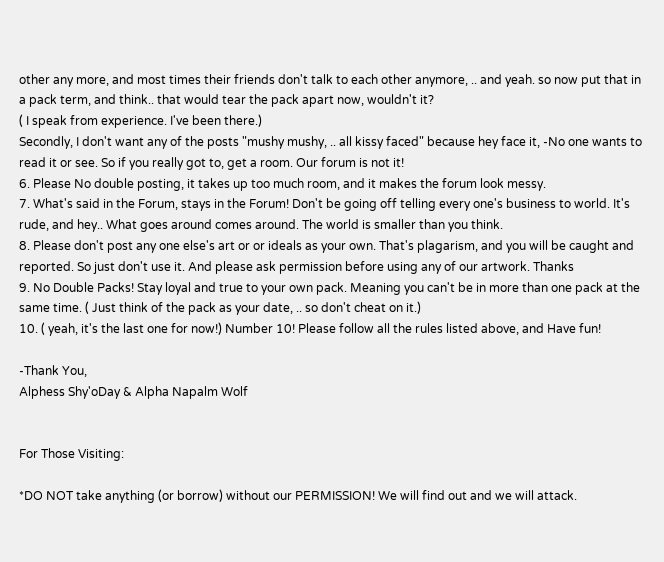other any more, and most times their friends don't talk to each other anymore, .. and yeah. so now put that in a pack term, and think.. that would tear the pack apart now, wouldn't it?
( I speak from experience. I've been there.)
Secondly, I don't want any of the posts "mushy mushy, .. all kissy faced" because hey face it, -No one wants to read it or see. So if you really got to, get a room. Our forum is not it!
6. Please No double posting, it takes up too much room, and it makes the forum look messy.
7. What's said in the Forum, stays in the Forum! Don't be going off telling every one's business to world. It's rude, and hey.. What goes around comes around. The world is smaller than you think.
8. Please don't post any one else's art or or ideals as your own. That's plagarism, and you will be caught and reported. So just don't use it. And please ask permission before using any of our artwork. Thanks
9. No Double Packs! Stay loyal and true to your own pack. Meaning you can't be in more than one pack at the same time. ( Just think of the pack as your date, .. so don't cheat on it.)
10. ( yeah, it's the last one for now!) Number 10! Please follow all the rules listed above, and Have fun!

-Thank You,
Alphess Shy'oDay & Alpha Napalm Wolf


For Those Visiting:

*DO NOT take anything (or borrow) without our PERMISSION! We will find out and we will attack.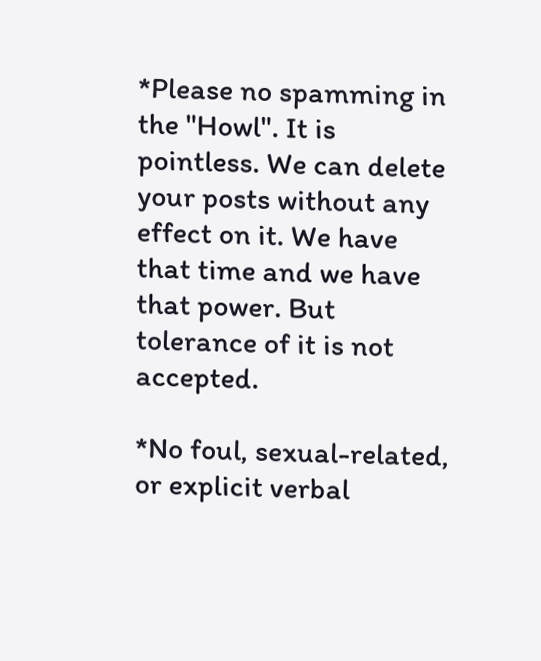*Please no spamming in the "Howl". It is pointless. We can delete your posts without any effect on it. We have that time and we have that power. But tolerance of it is not accepted.

*No foul, sexual-related, or explicit verbal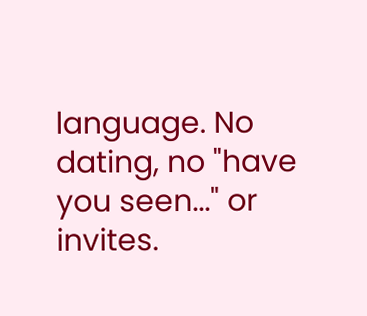language. No dating, no "have you seen..." or invites.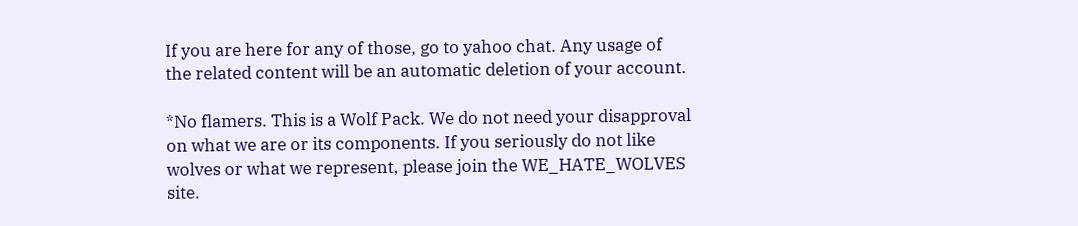If you are here for any of those, go to yahoo chat. Any usage of the related content will be an automatic deletion of your account.

*No flamers. This is a Wolf Pack. We do not need your disapproval on what we are or its components. If you seriously do not like wolves or what we represent, please join the WE_HATE_WOLVES site.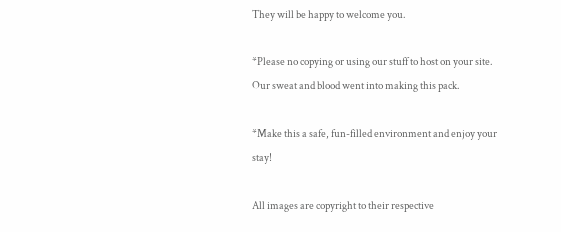They will be happy to welcome you.

*Please no copying or using our stuff to host on your site. Our sweat and blood went into making this pack.

*Make this a safe, fun-filled environment and enjoy your stay!

All images are copyright to their respective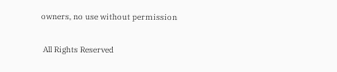owners, no use without permission

 All Rights Reserved